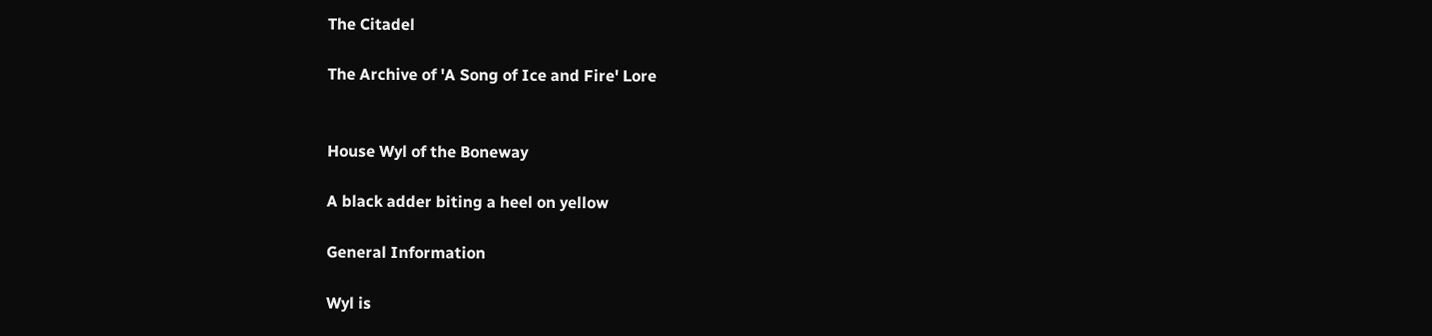The Citadel

The Archive of 'A Song of Ice and Fire' Lore


House Wyl of the Boneway

A black adder biting a heel on yellow

General Information

Wyl is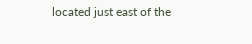located just east of the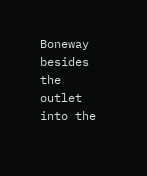Boneway besides the outlet into the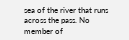sea of the river that runs across the pass. No member of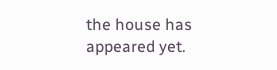the house has appeared yet.